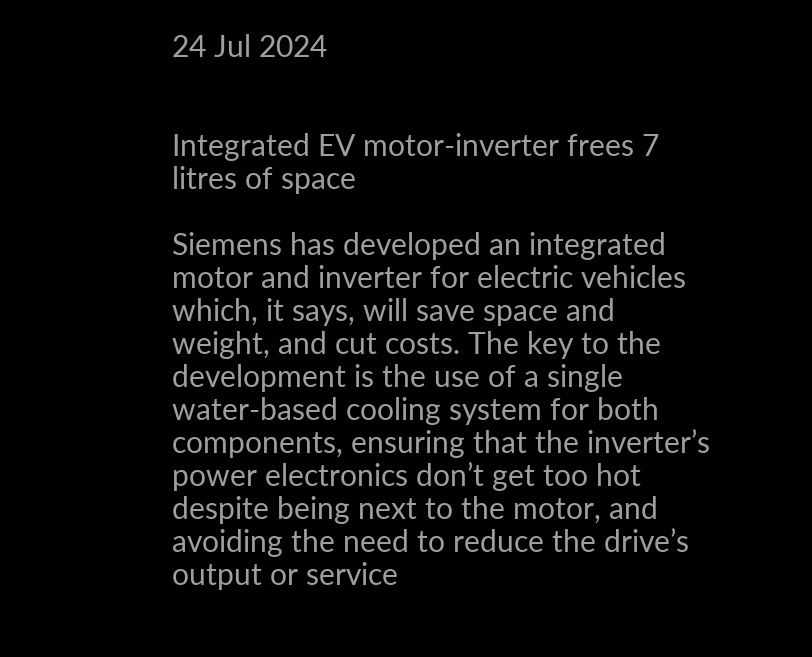24 Jul 2024


Integrated EV motor-inverter frees 7 litres of space

Siemens has developed an integrated motor and inverter for electric vehicles which, it says, will save space and weight, and cut costs. The key to the development is the use of a single water-based cooling system for both components, ensuring that the inverter’s power electronics don’t get too hot despite being next to the motor, and avoiding the need to reduce the drive’s output or service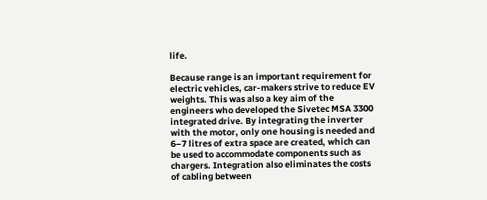life.

Because range is an important requirement for electric vehicles, car-makers strive to reduce EV weights. This was also a key aim of the engineers who developed the Sivetec MSA 3300 integrated drive. By integrating the inverter with the motor, only one housing is needed and 6–7 litres of extra space are created, which can be used to accommodate components such as chargers. Integration also eliminates the costs of cabling between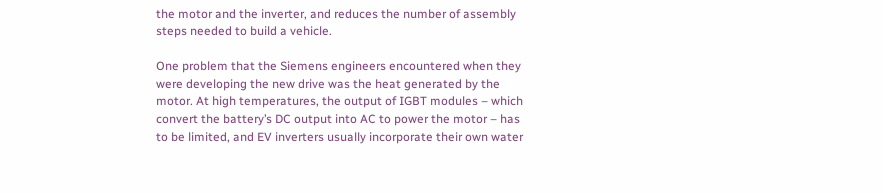the motor and the inverter, and reduces the number of assembly steps needed to build a vehicle.

One problem that the Siemens engineers encountered when they were developing the new drive was the heat generated by the motor. At high temperatures, the output of IGBT modules – which convert the battery’s DC output into AC to power the motor – has to be limited, and EV inverters usually incorporate their own water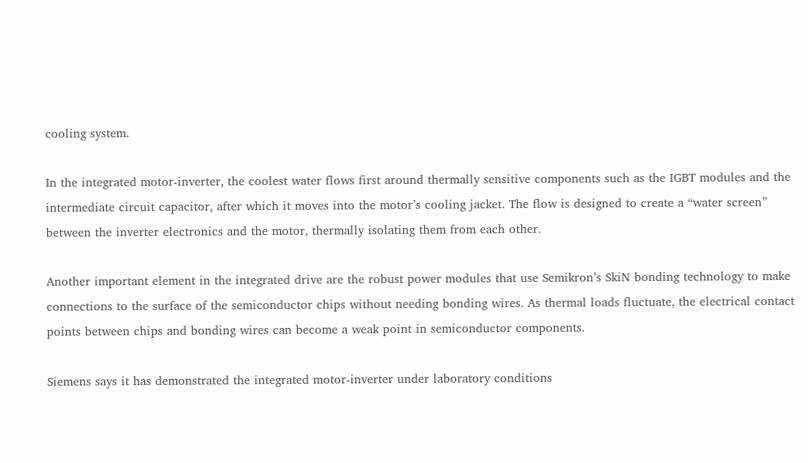cooling system.

In the integrated motor-inverter, the coolest water flows first around thermally sensitive components such as the IGBT modules and the intermediate circuit capacitor, after which it moves into the motor’s cooling jacket. The flow is designed to create a “water screen” between the inverter electronics and the motor, thermally isolating them from each other.

Another important element in the integrated drive are the robust power modules that use Semikron’s SkiN bonding technology to make connections to the surface of the semiconductor chips without needing bonding wires. As thermal loads fluctuate, the electrical contact points between chips and bonding wires can become a weak point in semiconductor components.

Siemens says it has demonstrated the integrated motor-inverter under laboratory conditions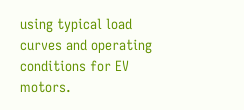using typical load curves and operating conditions for EV motors.